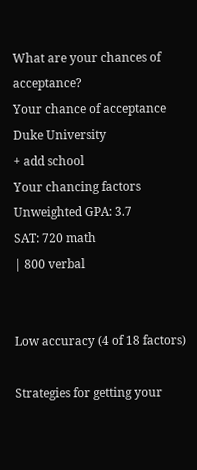What are your chances of acceptance?
Your chance of acceptance
Duke University
+ add school
Your chancing factors
Unweighted GPA: 3.7
SAT: 720 math
| 800 verbal


Low accuracy (4 of 18 factors)

Strategies for getting your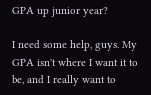GPA up junior year?

I need some help, guys. My GPA isn't where I want it to be, and I really want to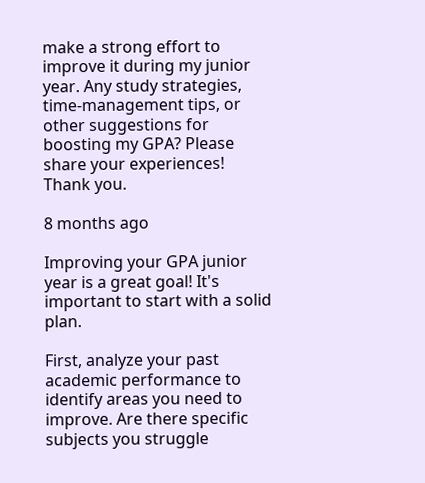make a strong effort to improve it during my junior year. Any study strategies, time-management tips, or other suggestions for boosting my GPA? Please share your experiences! Thank you.

8 months ago

Improving your GPA junior year is a great goal! It's important to start with a solid plan.

First, analyze your past academic performance to identify areas you need to improve. Are there specific subjects you struggle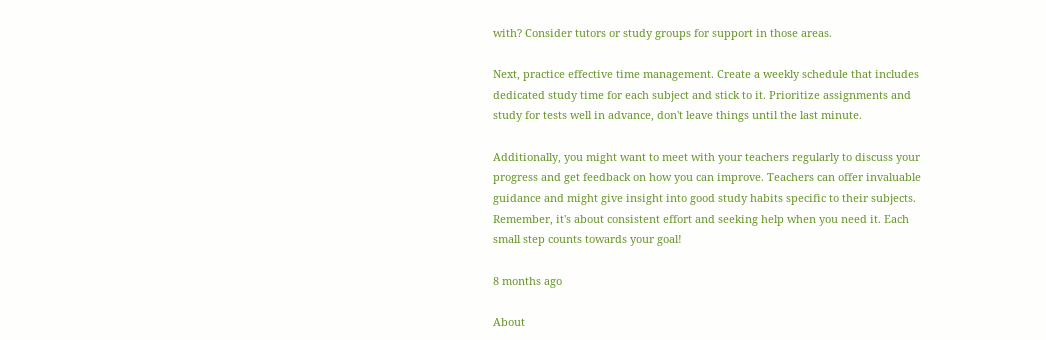with? Consider tutors or study groups for support in those areas.

Next, practice effective time management. Create a weekly schedule that includes dedicated study time for each subject and stick to it. Prioritize assignments and study for tests well in advance, don't leave things until the last minute.

Additionally, you might want to meet with your teachers regularly to discuss your progress and get feedback on how you can improve. Teachers can offer invaluable guidance and might give insight into good study habits specific to their subjects. Remember, it's about consistent effort and seeking help when you need it. Each small step counts towards your goal!

8 months ago

About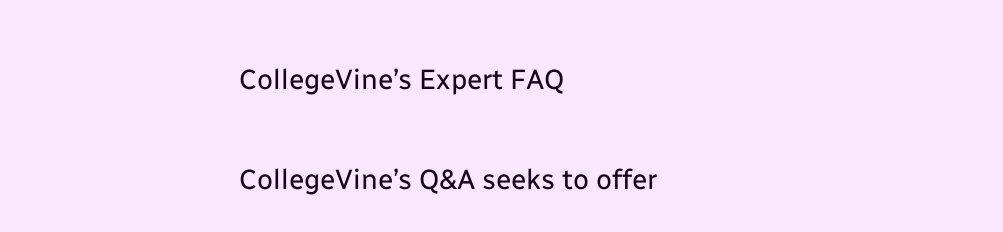CollegeVine’s Expert FAQ

CollegeVine’s Q&A seeks to offer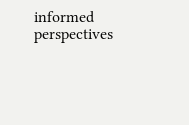informed perspectives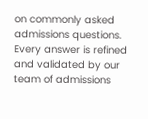on commonly asked admissions questions. Every answer is refined and validated by our team of admissions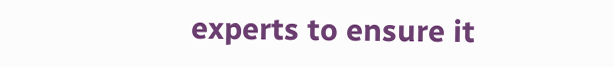experts to ensure it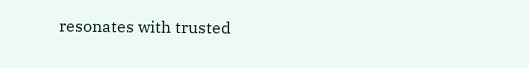resonates with trusted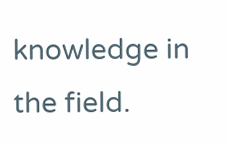knowledge in the field.